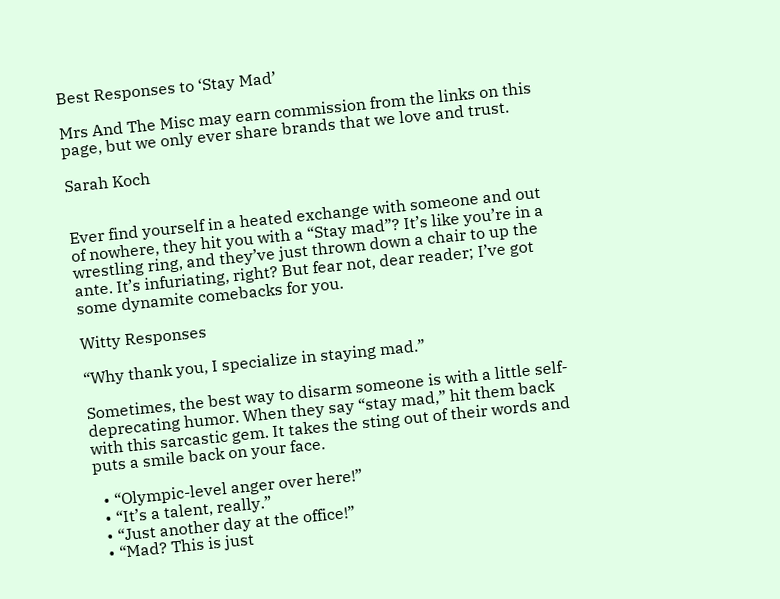Best Responses to ‘Stay Mad’

Mrs And The Misc may earn commission from the links on this page, but we only ever share brands that we love and trust.

Sarah Koch


Ever find yourself in a heated exchange with someone and out of nowhere, they hit you with a “Stay mad”? It’s like you’re in a wrestling ring, and they’ve just thrown down a chair to up the ante. It’s infuriating, right? But fear not, dear reader; I’ve got some dynamite comebacks for you.

Witty Responses

“Why thank you, I specialize in staying mad.”

Sometimes, the best way to disarm someone is with a little self-deprecating humor. When they say “stay mad,” hit them back with this sarcastic gem. It takes the sting out of their words and puts a smile back on your face.

  • “Olympic-level anger over here!”
  • “It’s a talent, really.”
  • “Just another day at the office!”
  • “Mad? This is just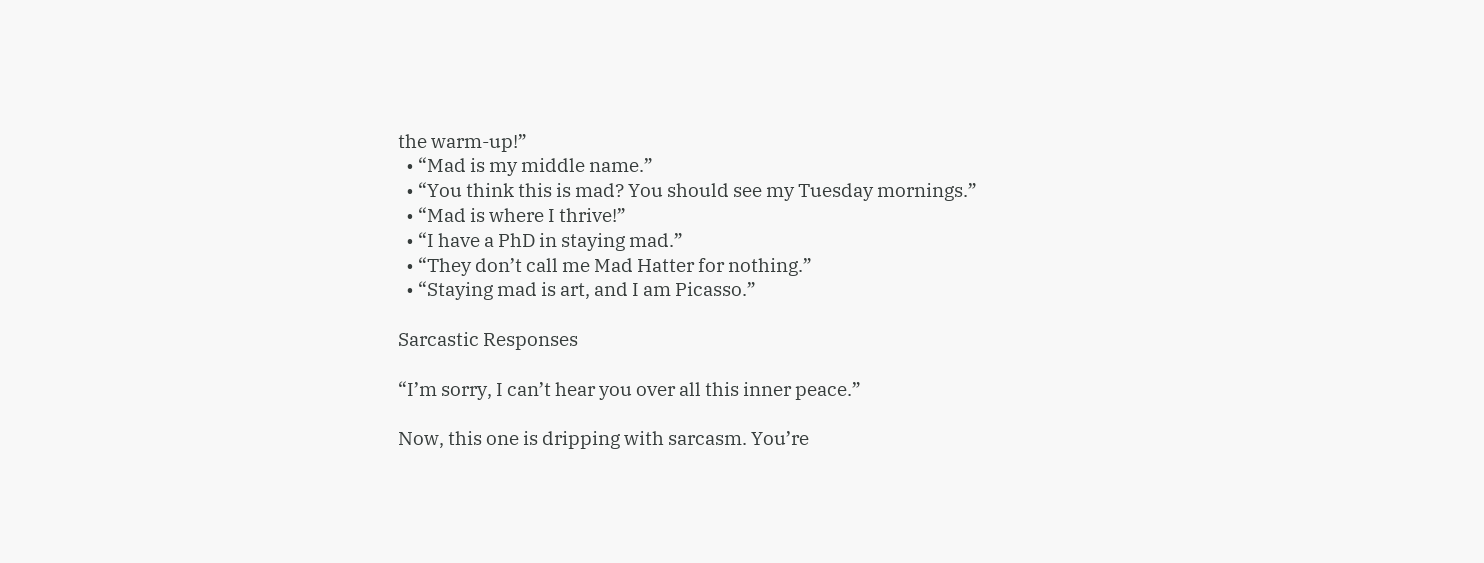the warm-up!”
  • “Mad is my middle name.”
  • “You think this is mad? You should see my Tuesday mornings.”
  • “Mad is where I thrive!”
  • “I have a PhD in staying mad.”
  • “They don’t call me Mad Hatter for nothing.”
  • “Staying mad is art, and I am Picasso.”

Sarcastic Responses

“I’m sorry, I can’t hear you over all this inner peace.”

Now, this one is dripping with sarcasm. You’re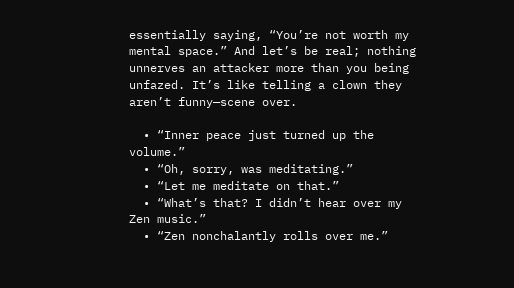essentially saying, “You’re not worth my mental space.” And let’s be real; nothing unnerves an attacker more than you being unfazed. It’s like telling a clown they aren’t funny—scene over.

  • “Inner peace just turned up the volume.”
  • “Oh, sorry, was meditating.”
  • “Let me meditate on that.”
  • “What’s that? I didn’t hear over my Zen music.”
  • “Zen nonchalantly rolls over me.”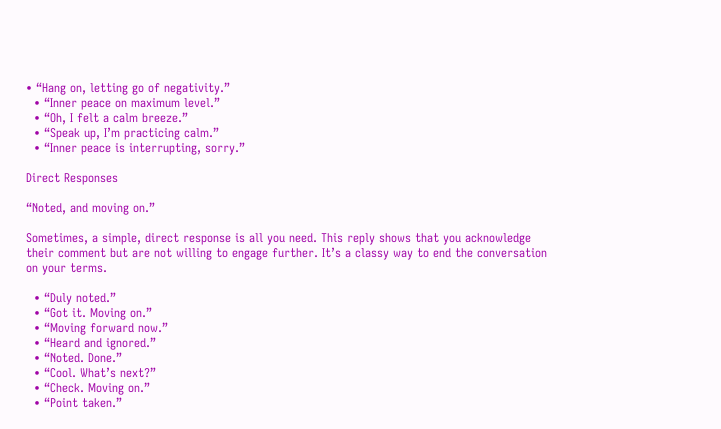• “Hang on, letting go of negativity.”
  • “Inner peace on maximum level.”
  • “Oh, I felt a calm breeze.”
  • “Speak up, I’m practicing calm.”
  • “Inner peace is interrupting, sorry.”

Direct Responses

“Noted, and moving on.”

Sometimes, a simple, direct response is all you need. This reply shows that you acknowledge their comment but are not willing to engage further. It’s a classy way to end the conversation on your terms.

  • “Duly noted.”
  • “Got it. Moving on.”
  • “Moving forward now.”
  • “Heard and ignored.”
  • “Noted. Done.”
  • “Cool. What’s next?”
  • “Check. Moving on.”
  • “Point taken.”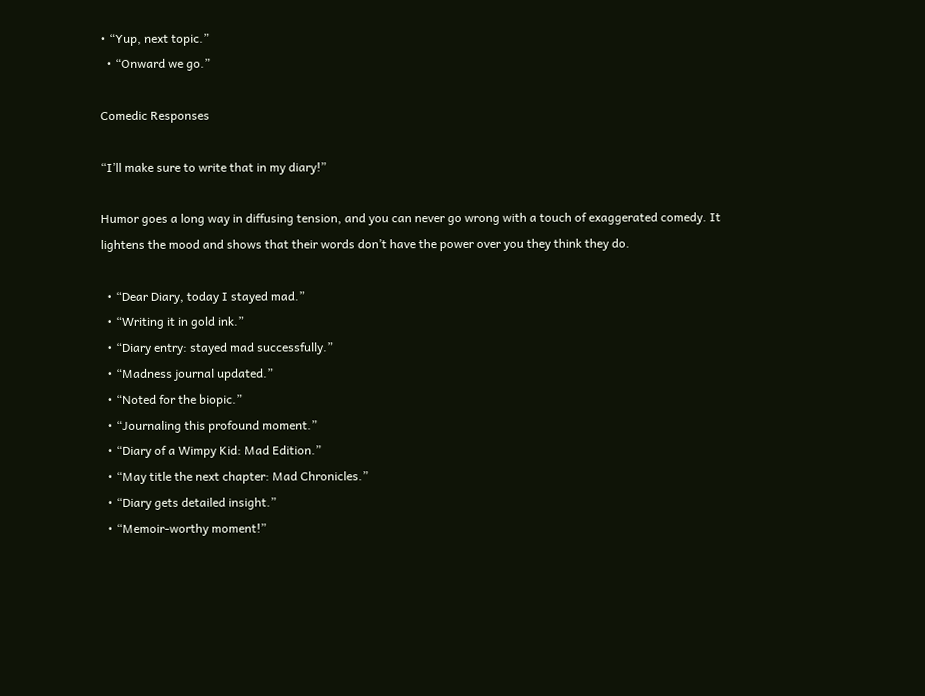• “Yup, next topic.”
  • “Onward we go.”

Comedic Responses

“I’ll make sure to write that in my diary!”

Humor goes a long way in diffusing tension, and you can never go wrong with a touch of exaggerated comedy. It lightens the mood and shows that their words don’t have the power over you they think they do.

  • “Dear Diary, today I stayed mad.”
  • “Writing it in gold ink.”
  • “Diary entry: stayed mad successfully.”
  • “Madness journal updated.”
  • “Noted for the biopic.”
  • “Journaling this profound moment.”
  • “Diary of a Wimpy Kid: Mad Edition.”
  • “May title the next chapter: Mad Chronicles.”
  • “Diary gets detailed insight.”
  • “Memoir-worthy moment!”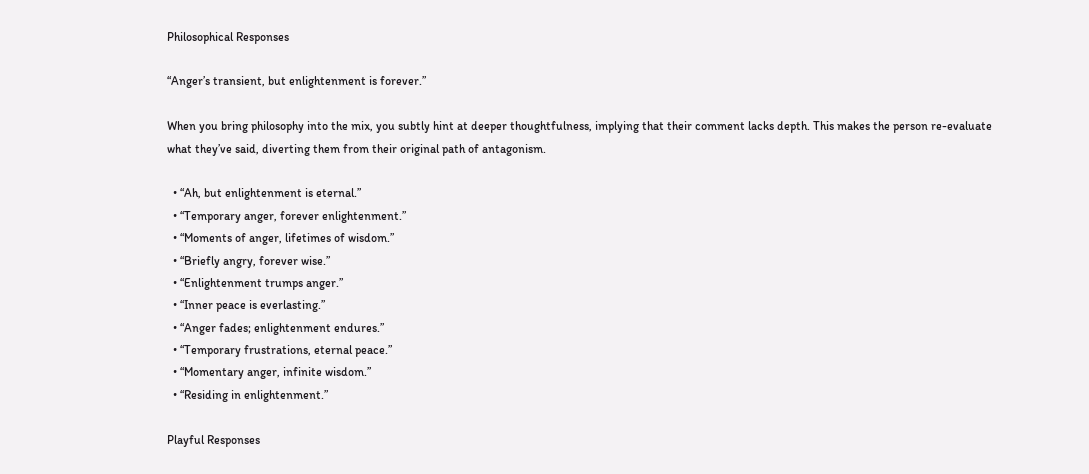Philosophical Responses

“Anger’s transient, but enlightenment is forever.”

When you bring philosophy into the mix, you subtly hint at deeper thoughtfulness, implying that their comment lacks depth. This makes the person re-evaluate what they’ve said, diverting them from their original path of antagonism.

  • “Ah, but enlightenment is eternal.”
  • “Temporary anger, forever enlightenment.”
  • “Moments of anger, lifetimes of wisdom.”
  • “Briefly angry, forever wise.”
  • “Enlightenment trumps anger.”
  • “Inner peace is everlasting.”
  • “Anger fades; enlightenment endures.”
  • “Temporary frustrations, eternal peace.”
  • “Momentary anger, infinite wisdom.”
  • “Residing in enlightenment.”

Playful Responses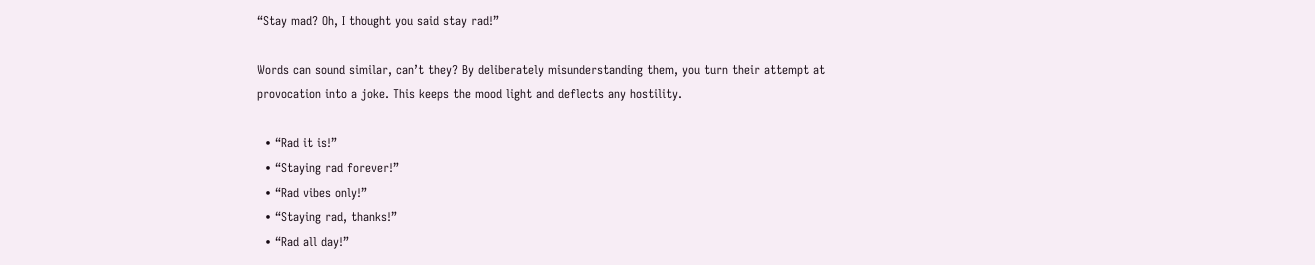“Stay mad? Oh, I thought you said stay rad!”

Words can sound similar, can’t they? By deliberately misunderstanding them, you turn their attempt at provocation into a joke. This keeps the mood light and deflects any hostility.

  • “Rad it is!”
  • “Staying rad forever!”
  • “Rad vibes only!”
  • “Staying rad, thanks!”
  • “Rad all day!”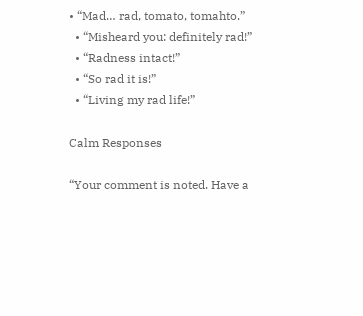• “Mad… rad, tomato, tomahto.”
  • “Misheard you: definitely rad!”
  • “Radness intact!”
  • “So rad it is!”
  • “Living my rad life!”

Calm Responses

“Your comment is noted. Have a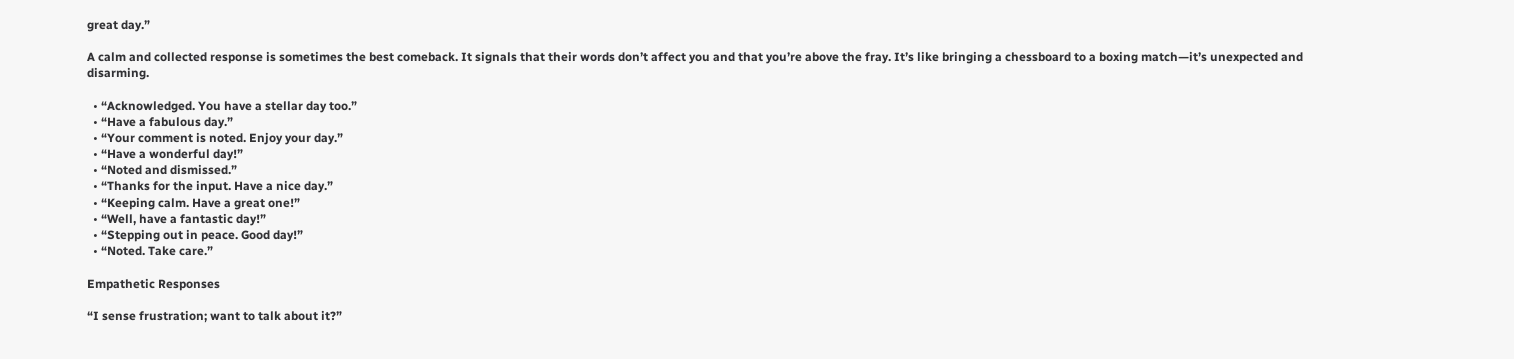great day.”

A calm and collected response is sometimes the best comeback. It signals that their words don’t affect you and that you’re above the fray. It’s like bringing a chessboard to a boxing match—it’s unexpected and disarming.

  • “Acknowledged. You have a stellar day too.”
  • “Have a fabulous day.”
  • “Your comment is noted. Enjoy your day.”
  • “Have a wonderful day!”
  • “Noted and dismissed.”
  • “Thanks for the input. Have a nice day.”
  • “Keeping calm. Have a great one!”
  • “Well, have a fantastic day!”
  • “Stepping out in peace. Good day!”
  • “Noted. Take care.”

Empathetic Responses

“I sense frustration; want to talk about it?”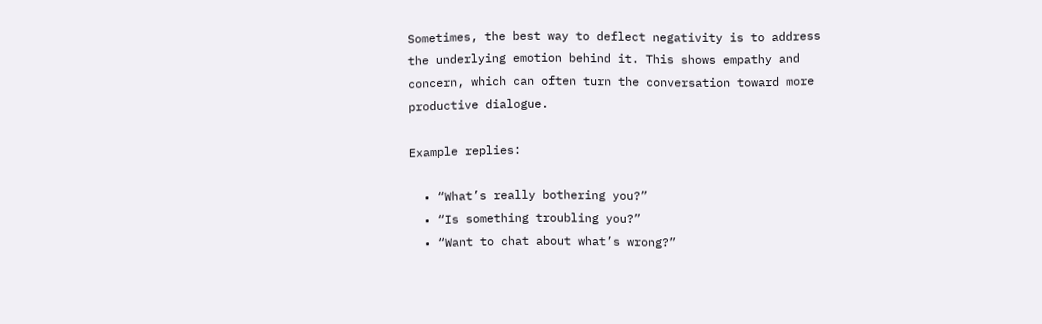Sometimes, the best way to deflect negativity is to address the underlying emotion behind it. This shows empathy and concern, which can often turn the conversation toward more productive dialogue.

Example replies:

  • “What’s really bothering you?”
  • “Is something troubling you?”
  • “Want to chat about what’s wrong?”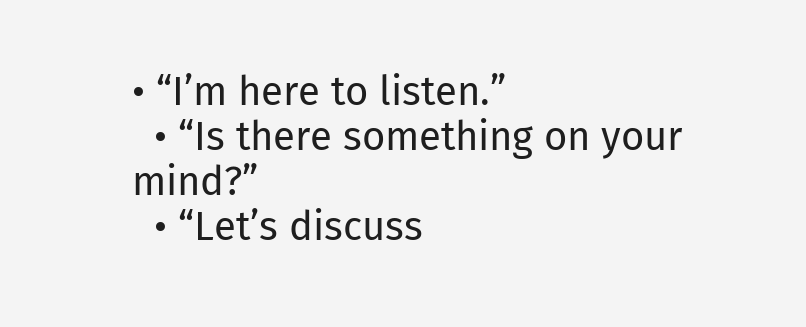• “I’m here to listen.”
  • “Is there something on your mind?”
  • “Let’s discuss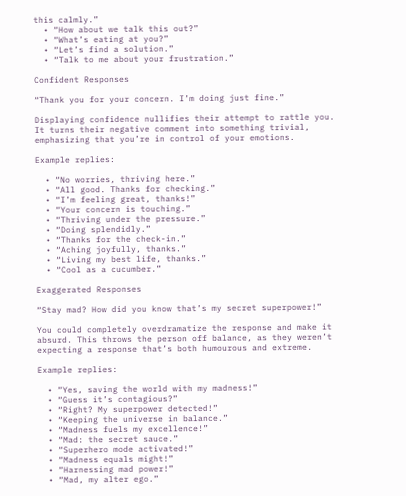this calmly.”
  • “How about we talk this out?”
  • “What’s eating at you?”
  • “Let’s find a solution.”
  • “Talk to me about your frustration.”

Confident Responses

“Thank you for your concern. I’m doing just fine.”

Displaying confidence nullifies their attempt to rattle you. It turns their negative comment into something trivial, emphasizing that you’re in control of your emotions.

Example replies:

  • “No worries, thriving here.”
  • “All good. Thanks for checking.”
  • “I’m feeling great, thanks!”
  • “Your concern is touching.”
  • “Thriving under the pressure.”
  • “Doing splendidly.”
  • “Thanks for the check-in.”
  • “Aching joyfully, thanks.”
  • “Living my best life, thanks.”
  • “Cool as a cucumber.”

Exaggerated Responses

“Stay mad? How did you know that’s my secret superpower!”

You could completely overdramatize the response and make it absurd. This throws the person off balance, as they weren’t expecting a response that’s both humourous and extreme.

Example replies:

  • “Yes, saving the world with my madness!”
  • “Guess it’s contagious?”
  • “Right? My superpower detected!”
  • “Keeping the universe in balance.”
  • “Madness fuels my excellence!”
  • “Mad: the secret sauce.”
  • “Superhero mode activated!”
  • “Madness equals might!”
  • “Harnessing mad power!”
  • “Mad, my alter ego.”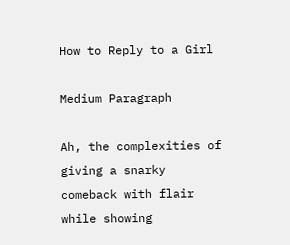How to Reply to a Girl

Medium Paragraph

Ah, the complexities of giving a snarky comeback with flair while showing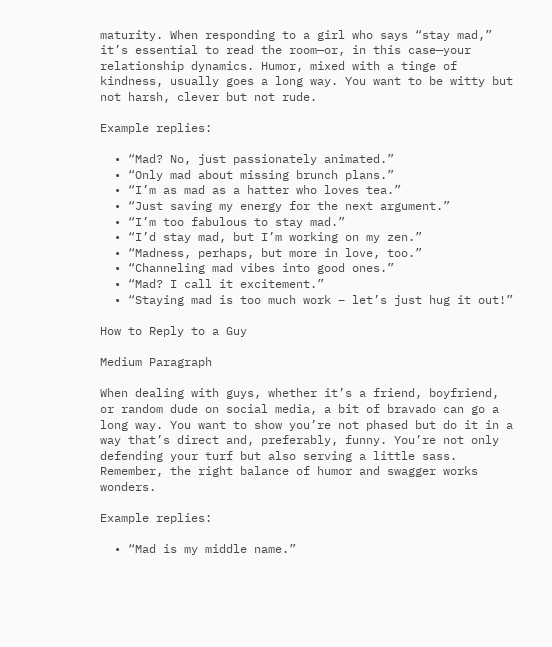maturity. When responding to a girl who says “stay mad,” it’s essential to read the room—or, in this case—your relationship dynamics. Humor, mixed with a tinge of kindness, usually goes a long way. You want to be witty but not harsh, clever but not rude.

Example replies:

  • “Mad? No, just passionately animated.”
  • “Only mad about missing brunch plans.”
  • “I’m as mad as a hatter who loves tea.”
  • “Just saving my energy for the next argument.”
  • “I’m too fabulous to stay mad.”
  • “I’d stay mad, but I’m working on my zen.”
  • “Madness, perhaps, but more in love, too.”
  • “Channeling mad vibes into good ones.”
  • “Mad? I call it excitement.”
  • “Staying mad is too much work – let’s just hug it out!”

How to Reply to a Guy

Medium Paragraph

When dealing with guys, whether it’s a friend, boyfriend, or random dude on social media, a bit of bravado can go a long way. You want to show you’re not phased but do it in a way that’s direct and, preferably, funny. You’re not only defending your turf but also serving a little sass. Remember, the right balance of humor and swagger works wonders.

Example replies:

  • “Mad is my middle name.”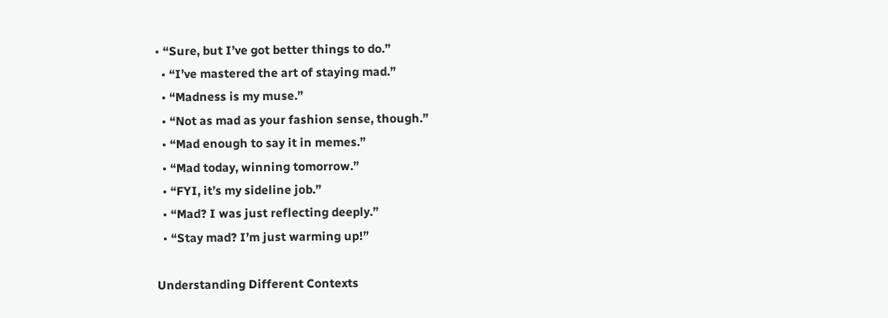• “Sure, but I’ve got better things to do.”
  • “I’ve mastered the art of staying mad.”
  • “Madness is my muse.”
  • “Not as mad as your fashion sense, though.”
  • “Mad enough to say it in memes.”
  • “Mad today, winning tomorrow.”
  • “FYI, it’s my sideline job.”
  • “Mad? I was just reflecting deeply.”
  • “Stay mad? I’m just warming up!”

Understanding Different Contexts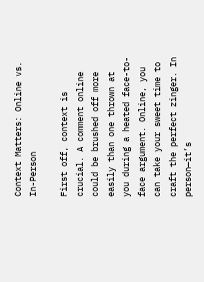Context Matters: Online vs. In-Person

First off, context is crucial. A comment online could be brushed off more easily than one thrown at you during a heated face-to-face argument. Online, you can take your sweet time to craft the perfect zinger. In person—it’s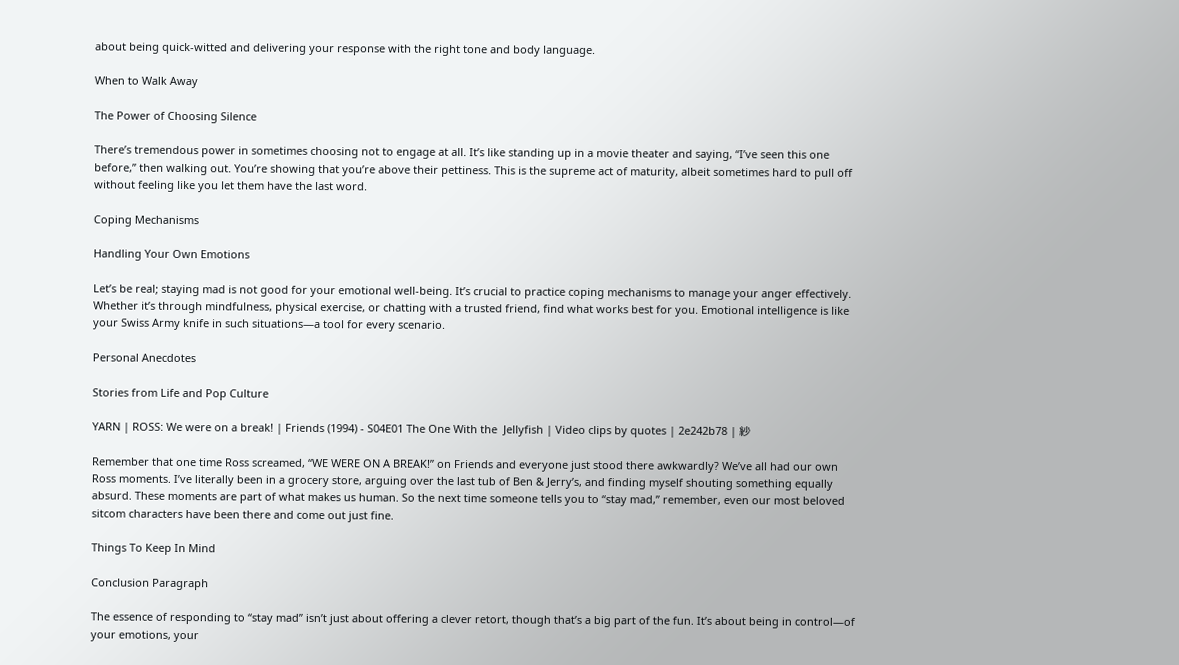about being quick-witted and delivering your response with the right tone and body language.

When to Walk Away

The Power of Choosing Silence

There’s tremendous power in sometimes choosing not to engage at all. It’s like standing up in a movie theater and saying, “I’ve seen this one before,” then walking out. You’re showing that you’re above their pettiness. This is the supreme act of maturity, albeit sometimes hard to pull off without feeling like you let them have the last word.

Coping Mechanisms

Handling Your Own Emotions

Let’s be real; staying mad is not good for your emotional well-being. It’s crucial to practice coping mechanisms to manage your anger effectively. Whether it’s through mindfulness, physical exercise, or chatting with a trusted friend, find what works best for you. Emotional intelligence is like your Swiss Army knife in such situations—a tool for every scenario.

Personal Anecdotes

Stories from Life and Pop Culture

YARN | ROSS: We were on a break! | Friends (1994) - S04E01 The One With the  Jellyfish | Video clips by quotes | 2e242b78 | 紗

Remember that one time Ross screamed, “WE WERE ON A BREAK!” on Friends and everyone just stood there awkwardly? We’ve all had our own Ross moments. I’ve literally been in a grocery store, arguing over the last tub of Ben & Jerry’s, and finding myself shouting something equally absurd. These moments are part of what makes us human. So the next time someone tells you to “stay mad,” remember, even our most beloved sitcom characters have been there and come out just fine.

Things To Keep In Mind

Conclusion Paragraph

The essence of responding to “stay mad” isn’t just about offering a clever retort, though that’s a big part of the fun. It’s about being in control—of your emotions, your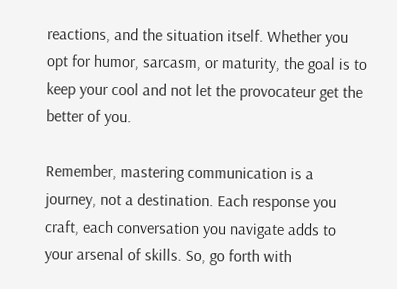reactions, and the situation itself. Whether you opt for humor, sarcasm, or maturity, the goal is to keep your cool and not let the provocateur get the better of you.

Remember, mastering communication is a journey, not a destination. Each response you craft, each conversation you navigate adds to your arsenal of skills. So, go forth with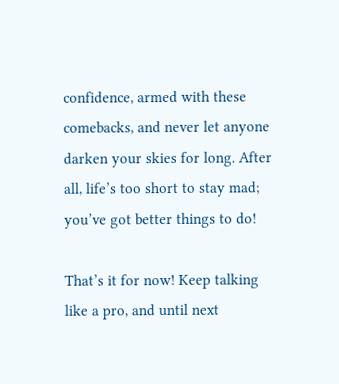confidence, armed with these comebacks, and never let anyone darken your skies for long. After all, life’s too short to stay mad; you’ve got better things to do!

That’s it for now! Keep talking like a pro, and until next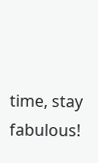time, stay fabulous!